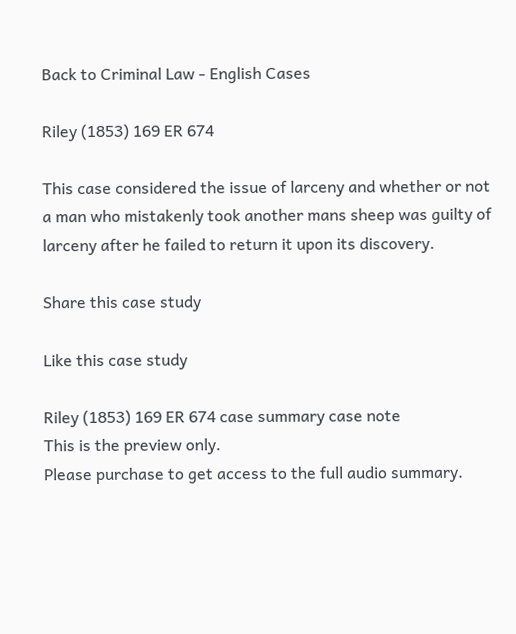Back to Criminal Law - English Cases

Riley (1853) 169 ER 674

This case considered the issue of larceny and whether or not a man who mistakenly took another mans sheep was guilty of larceny after he failed to return it upon its discovery.

Share this case study

Like this case study

Riley (1853) 169 ER 674 case summary case note
This is the preview only.
Please purchase to get access to the full audio summary.